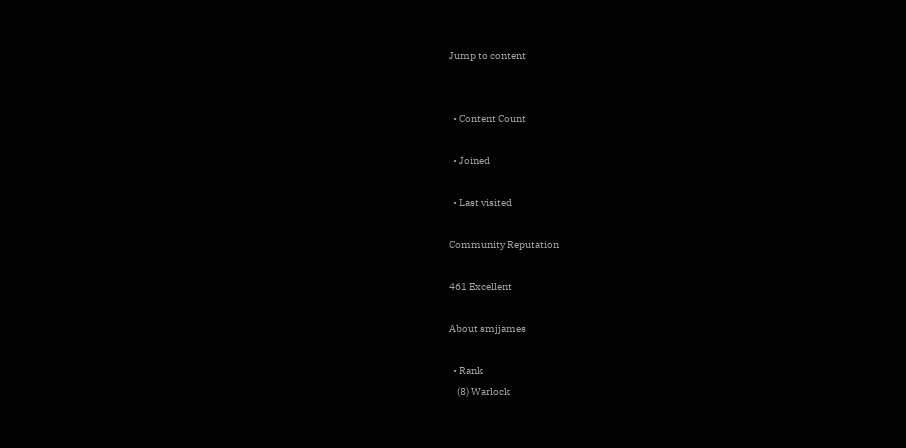Jump to content


  • Content Count

  • Joined

  • Last visited

Community Reputation

461 Excellent

About smjjames

  • Rank
    (8) Warlock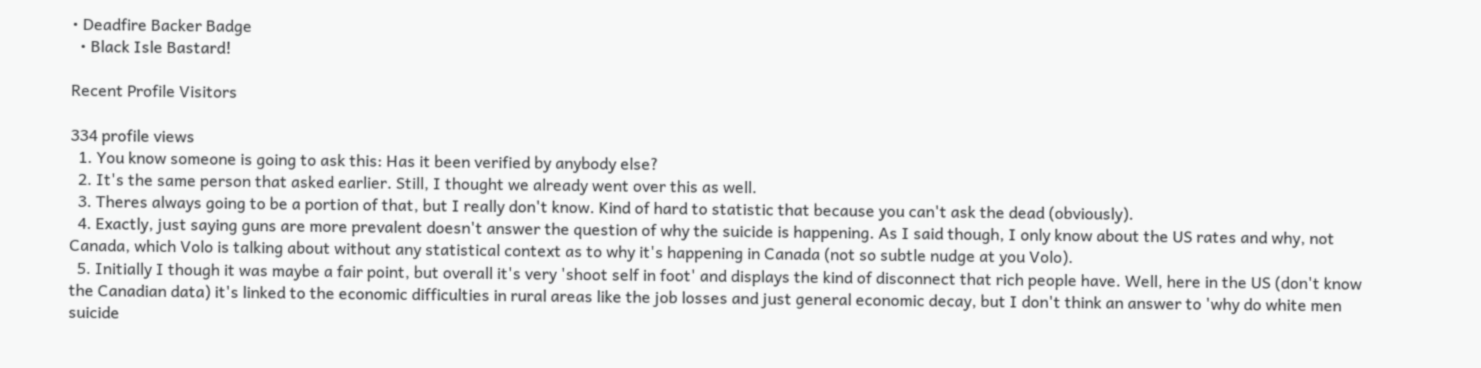• Deadfire Backer Badge
  • Black Isle Bastard!

Recent Profile Visitors

334 profile views
  1. You know someone is going to ask this: Has it been verified by anybody else?
  2. It's the same person that asked earlier. Still, I thought we already went over this as well.
  3. Theres always going to be a portion of that, but I really don't know. Kind of hard to statistic that because you can't ask the dead (obviously).
  4. Exactly, just saying guns are more prevalent doesn't answer the question of why the suicide is happening. As I said though, I only know about the US rates and why, not Canada, which Volo is talking about without any statistical context as to why it's happening in Canada (not so subtle nudge at you Volo).
  5. Initially I though it was maybe a fair point, but overall it's very 'shoot self in foot' and displays the kind of disconnect that rich people have. Well, here in the US (don't know the Canadian data) it's linked to the economic difficulties in rural areas like the job losses and just general economic decay, but I don't think an answer to 'why do white men suicide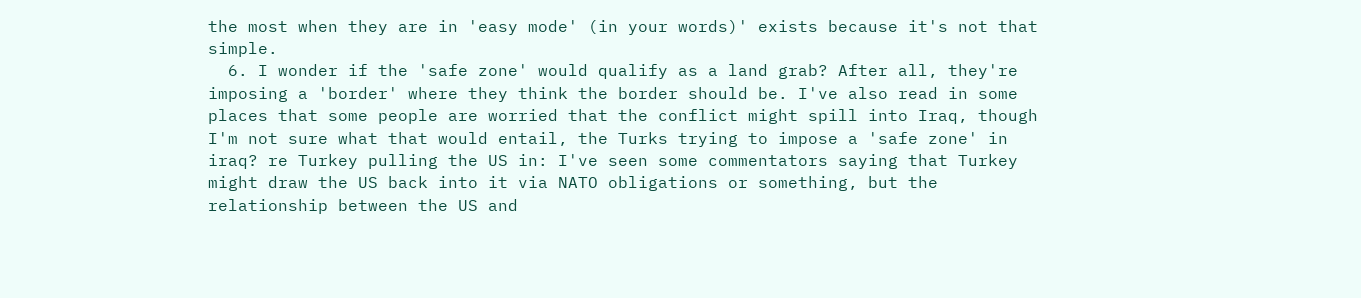the most when they are in 'easy mode' (in your words)' exists because it's not that simple.
  6. I wonder if the 'safe zone' would qualify as a land grab? After all, they're imposing a 'border' where they think the border should be. I've also read in some places that some people are worried that the conflict might spill into Iraq, though I'm not sure what that would entail, the Turks trying to impose a 'safe zone' in iraq? re Turkey pulling the US in: I've seen some commentators saying that Turkey might draw the US back into it via NATO obligations or something, but the relationship between the US and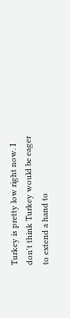Turkey is pretty low right now. I don't think Turkey would be eager to extend a hand to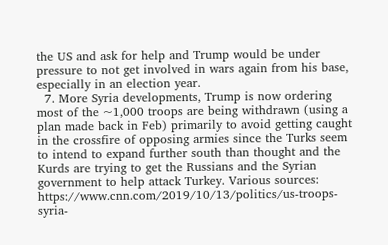the US and ask for help and Trump would be under pressure to not get involved in wars again from his base, especially in an election year.
  7. More Syria developments, Trump is now ordering most of the ~1,000 troops are being withdrawn (using a plan made back in Feb) primarily to avoid getting caught in the crossfire of opposing armies since the Turks seem to intend to expand further south than thought and the Kurds are trying to get the Russians and the Syrian government to help attack Turkey. Various sources: https://www.cnn.com/2019/10/13/politics/us-troops-syria-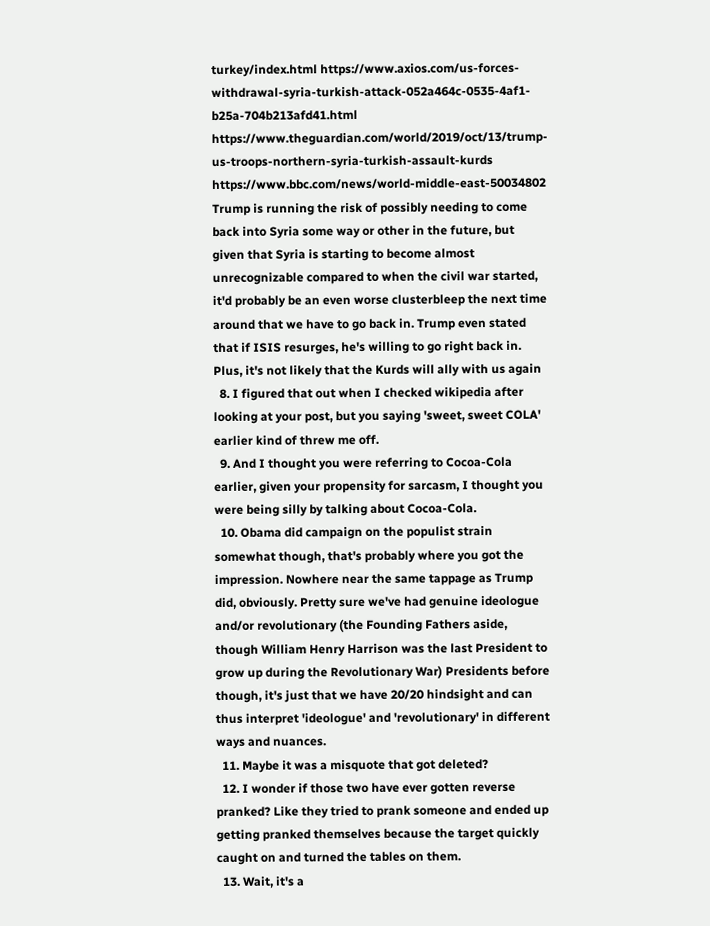turkey/index.html https://www.axios.com/us-forces-withdrawal-syria-turkish-attack-052a464c-0535-4af1-b25a-704b213afd41.html https://www.theguardian.com/world/2019/oct/13/trump-us-troops-northern-syria-turkish-assault-kurds https://www.bbc.com/news/world-middle-east-50034802 Trump is running the risk of possibly needing to come back into Syria some way or other in the future, but given that Syria is starting to become almost unrecognizable compared to when the civil war started, it'd probably be an even worse clusterbleep the next time around that we have to go back in. Trump even stated that if ISIS resurges, he's willing to go right back in. Plus, it's not likely that the Kurds will ally with us again
  8. I figured that out when I checked wikipedia after looking at your post, but you saying 'sweet, sweet COLA' earlier kind of threw me off.
  9. And I thought you were referring to Cocoa-Cola earlier, given your propensity for sarcasm, I thought you were being silly by talking about Cocoa-Cola.
  10. Obama did campaign on the populist strain somewhat though, that's probably where you got the impression. Nowhere near the same tappage as Trump did, obviously. Pretty sure we've had genuine ideologue and/or revolutionary (the Founding Fathers aside, though William Henry Harrison was the last President to grow up during the Revolutionary War) Presidents before though, it's just that we have 20/20 hindsight and can thus interpret 'ideologue' and 'revolutionary' in different ways and nuances.
  11. Maybe it was a misquote that got deleted?
  12. I wonder if those two have ever gotten reverse pranked? Like they tried to prank someone and ended up getting pranked themselves because the target quickly caught on and turned the tables on them.
  13. Wait, it's a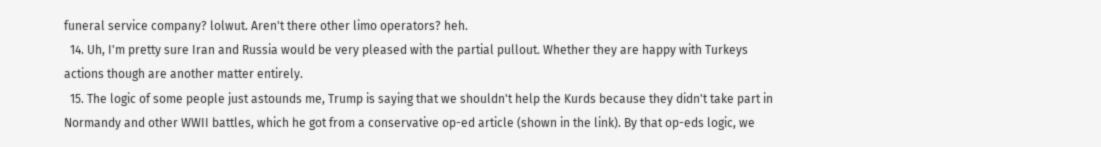funeral service company? lolwut. Aren't there other limo operators? heh.
  14. Uh, I'm pretty sure Iran and Russia would be very pleased with the partial pullout. Whether they are happy with Turkeys actions though are another matter entirely.
  15. The logic of some people just astounds me, Trump is saying that we shouldn't help the Kurds because they didn't take part in Normandy and other WWII battles, which he got from a conservative op-ed article (shown in the link). By that op-eds logic, we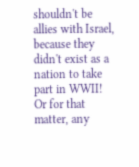shouldn't be allies with Israel, because they didn't exist as a nation to take part in WWII! Or for that matter, any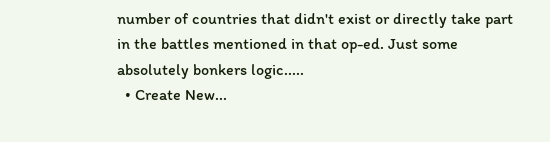number of countries that didn't exist or directly take part in the battles mentioned in that op-ed. Just some absolutely bonkers logic.....
  • Create New...